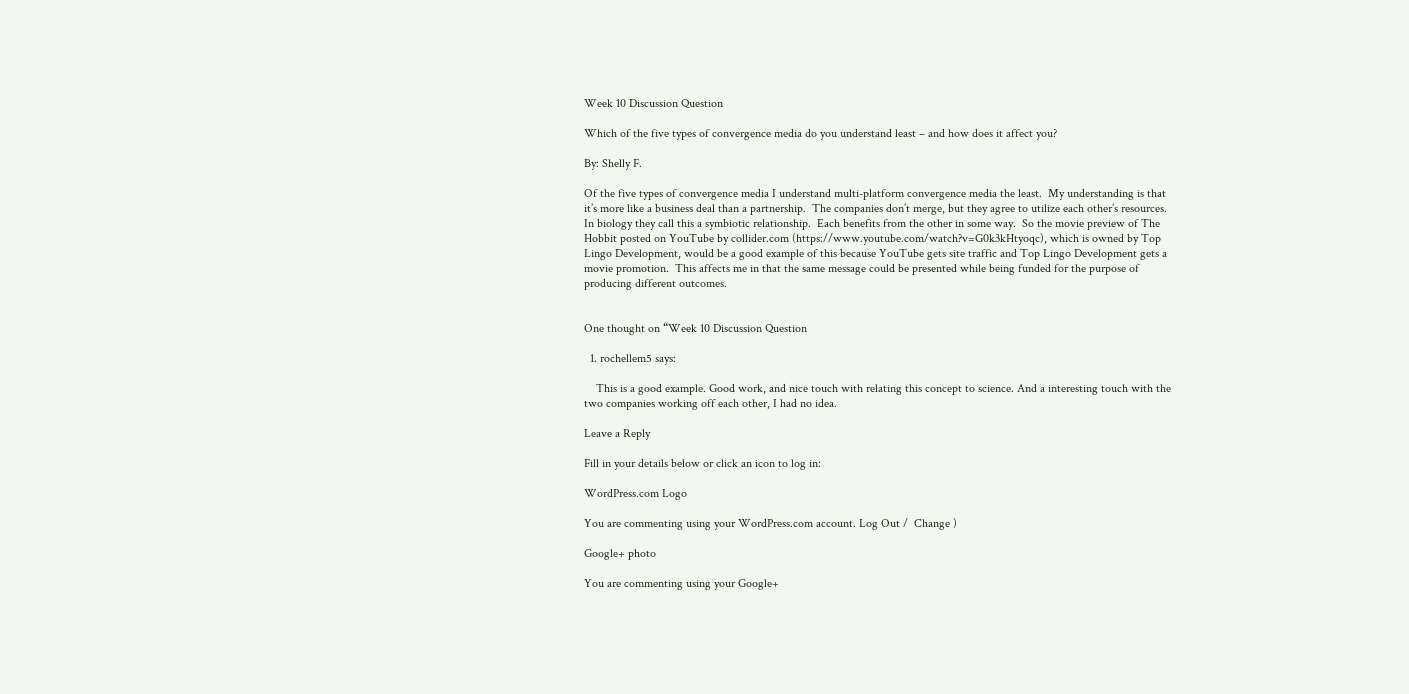Week 10 Discussion Question

Which of the five types of convergence media do you understand least – and how does it affect you?

By: Shelly F.

Of the five types of convergence media I understand multi-platform convergence media the least.  My understanding is that it’s more like a business deal than a partnership.  The companies don’t merge, but they agree to utilize each other’s resources.  In biology they call this a symbiotic relationship.  Each benefits from the other in some way.  So the movie preview of The Hobbit posted on YouTube by collider.com (https://www.youtube.com/watch?v=G0k3kHtyoqc), which is owned by Top Lingo Development, would be a good example of this because YouTube gets site traffic and Top Lingo Development gets a movie promotion.  This affects me in that the same message could be presented while being funded for the purpose of producing different outcomes.


One thought on “Week 10 Discussion Question

  1. rochellem5 says:

    This is a good example. Good work, and nice touch with relating this concept to science. And a interesting touch with the two companies working off each other, I had no idea.

Leave a Reply

Fill in your details below or click an icon to log in:

WordPress.com Logo

You are commenting using your WordPress.com account. Log Out /  Change )

Google+ photo

You are commenting using your Google+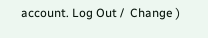account. Log Out /  Change )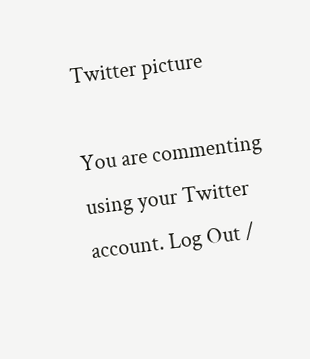Twitter picture

You are commenting using your Twitter account. Log Out /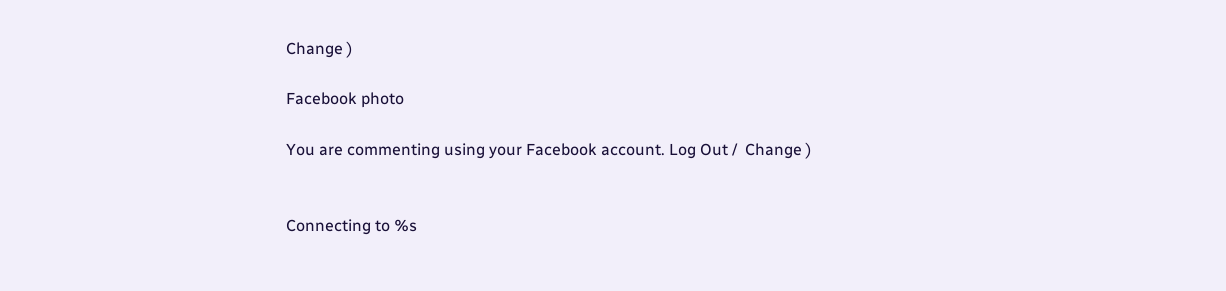Change )

Facebook photo

You are commenting using your Facebook account. Log Out /  Change )


Connecting to %s